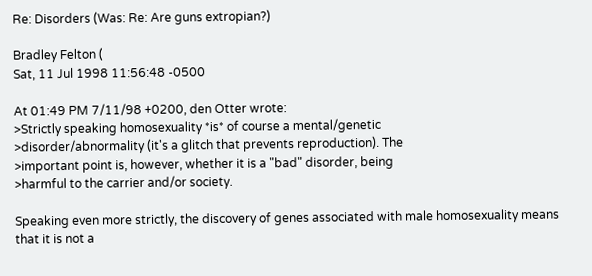Re: Disorders (Was: Re: Are guns extropian?)

Bradley Felton (
Sat, 11 Jul 1998 11:56:48 -0500

At 01:49 PM 7/11/98 +0200, den Otter wrote:
>Strictly speaking homosexuality *is* of course a mental/genetic
>disorder/abnormality (it's a glitch that prevents reproduction). The
>important point is, however, whether it is a "bad" disorder, being
>harmful to the carrier and/or society.

Speaking even more strictly, the discovery of genes associated with male homosexuality means that it is not a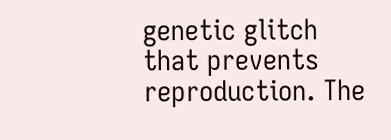genetic glitch that prevents reproduction. The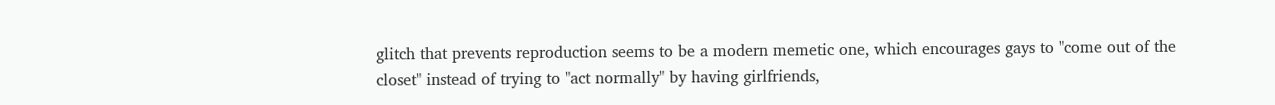glitch that prevents reproduction seems to be a modern memetic one, which encourages gays to "come out of the closet" instead of trying to "act normally" by having girlfriends,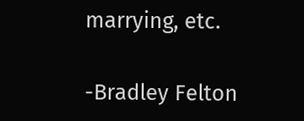marrying, etc.

-Bradley Felton